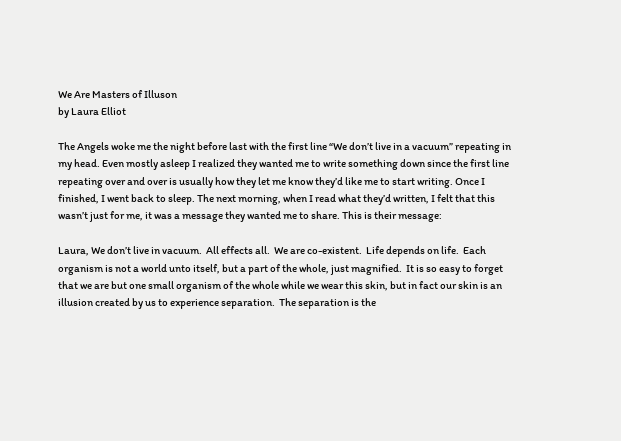We Are Masters of Illuson
by Laura Elliot

The Angels woke me the night before last with the first line “We don’t live in a vacuum” repeating in my head. Even mostly asleep I realized they wanted me to write something down since the first line repeating over and over is usually how they let me know they’d like me to start writing. Once I finished, I went back to sleep. The next morning, when I read what they’d written, I felt that this wasn’t just for me, it was a message they wanted me to share. This is their message:

Laura, We don’t live in vacuum.  All effects all.  We are co-existent.  Life depends on life.  Each organism is not a world unto itself, but a part of the whole, just magnified.  It is so easy to forget that we are but one small organism of the whole while we wear this skin, but in fact our skin is an illusion created by us to experience separation.  The separation is the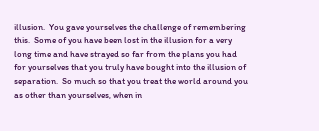illusion.  You gave yourselves the challenge of remembering this.  Some of you have been lost in the illusion for a very long time and have strayed so far from the plans you had for yourselves that you truly have bought into the illusion of separation.  So much so that you treat the world around you as other than yourselves, when in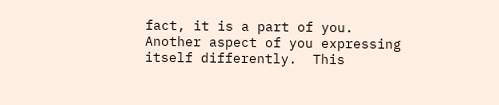fact, it is a part of you.  Another aspect of you expressing itself differently.  This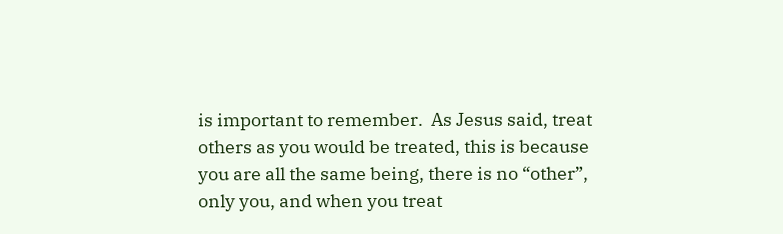is important to remember.  As Jesus said, treat others as you would be treated, this is because you are all the same being, there is no “other”, only you, and when you treat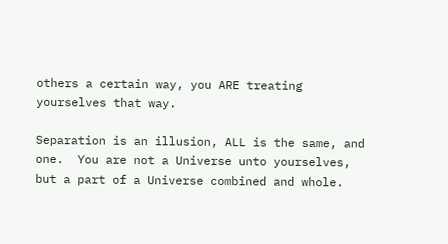others a certain way, you ARE treating yourselves that way.

Separation is an illusion, ALL is the same, and one.  You are not a Universe unto yourselves, but a part of a Universe combined and whole.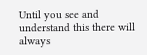Until you see and understand this there will always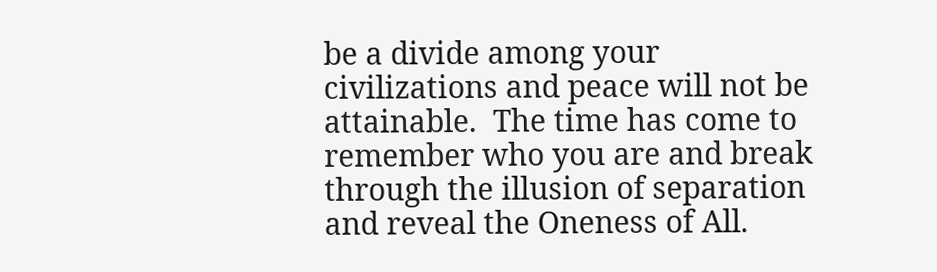be a divide among your civilizations and peace will not be attainable.  The time has come to remember who you are and break through the illusion of separation and reveal the Oneness of All.